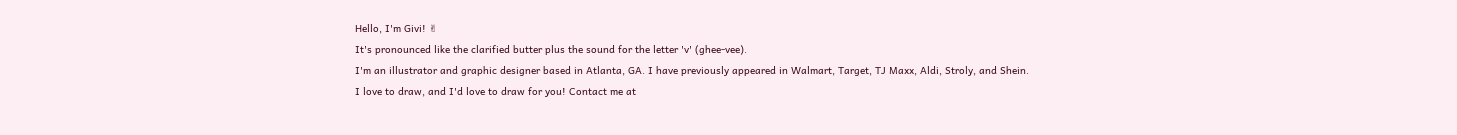Hello, I'm Givi! ✌
It's pronounced like the clarified butter plus the sound for the letter 'v' (ghee-vee).
I'm an illustrator and graphic designer based in Atlanta, GA. I have previously appeared in Walmart, Target, TJ Maxx, Aldi, Stroly, and Shein.
I love to draw, and I'd love to draw for you! Contact me at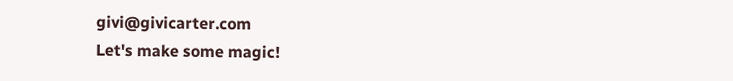givi@givicarter.com
Let's make some magic!